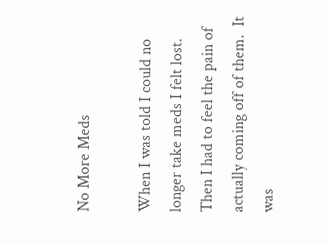No More Meds

When I was told I could no longer take meds I felt lost.  Then I had to feel the pain of actually coming off of them.  It was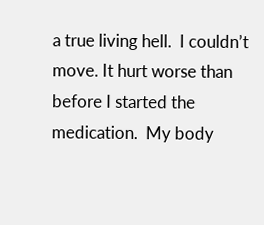a true living hell.  I couldn’t move. It hurt worse than before I started the medication.  My body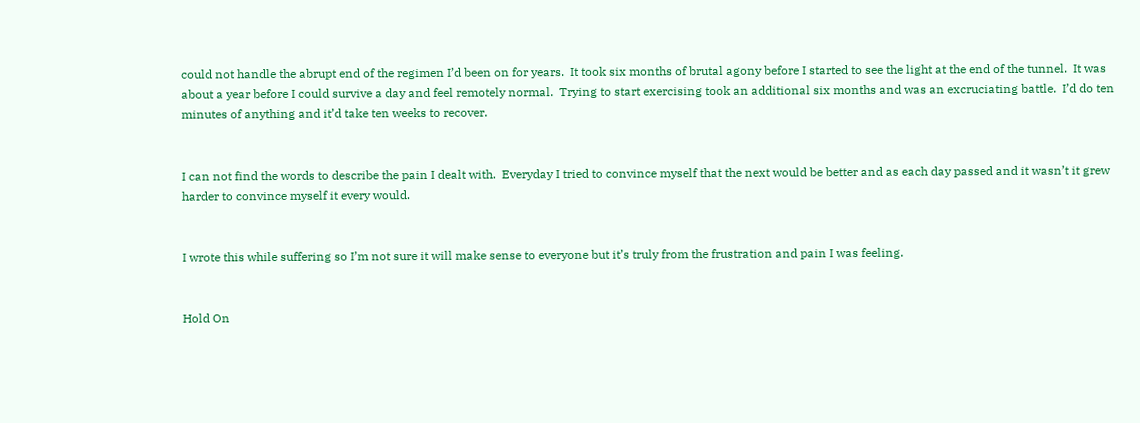could not handle the abrupt end of the regimen I’d been on for years.  It took six months of brutal agony before I started to see the light at the end of the tunnel.  It was about a year before I could survive a day and feel remotely normal.  Trying to start exercising took an additional six months and was an excruciating battle.  I’d do ten minutes of anything and it’d take ten weeks to recover.


I can not find the words to describe the pain I dealt with.  Everyday I tried to convince myself that the next would be better and as each day passed and it wasn’t it grew harder to convince myself it every would.


I wrote this while suffering so I’m not sure it will make sense to everyone but it’s truly from the frustration and pain I was feeling.


Hold On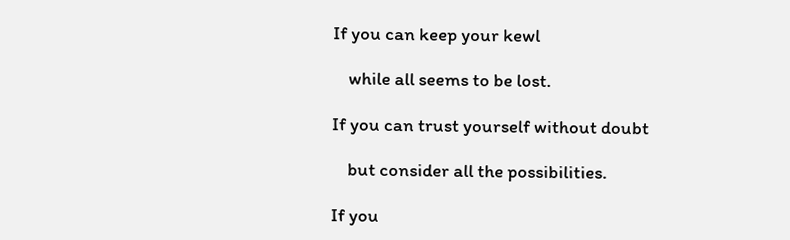If you can keep your kewl

    while all seems to be lost.

If you can trust yourself without doubt

    but consider all the possibilities.

If you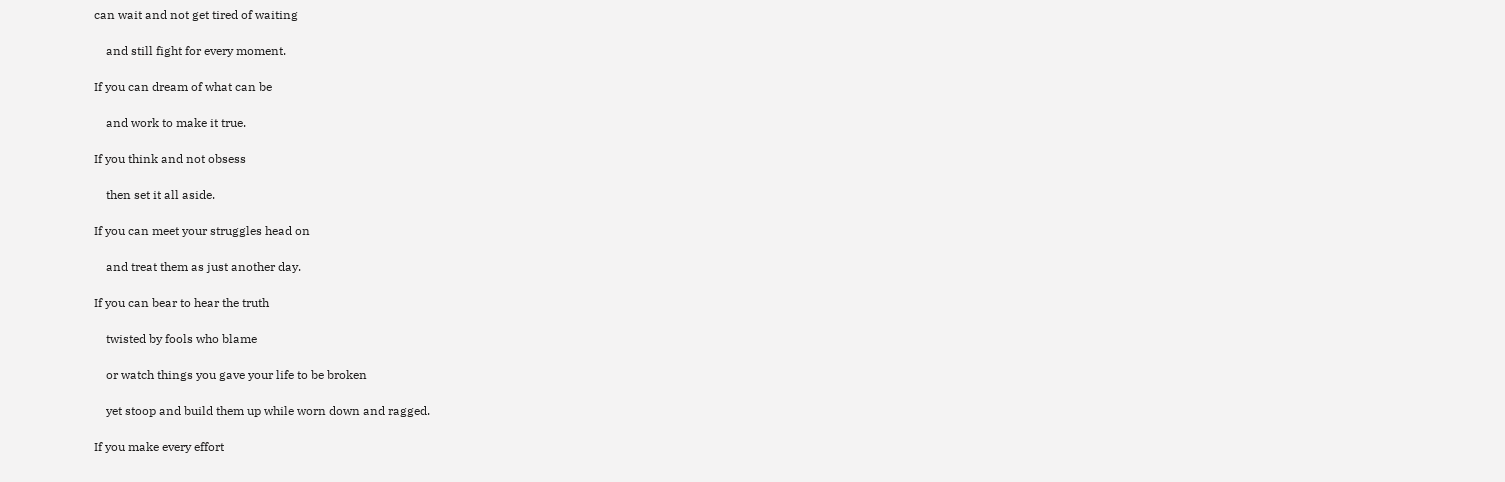can wait and not get tired of waiting

    and still fight for every moment.

If you can dream of what can be

    and work to make it true.

If you think and not obsess

    then set it all aside.

If you can meet your struggles head on

    and treat them as just another day.

If you can bear to hear the truth

    twisted by fools who blame

    or watch things you gave your life to be broken

    yet stoop and build them up while worn down and ragged.

If you make every effort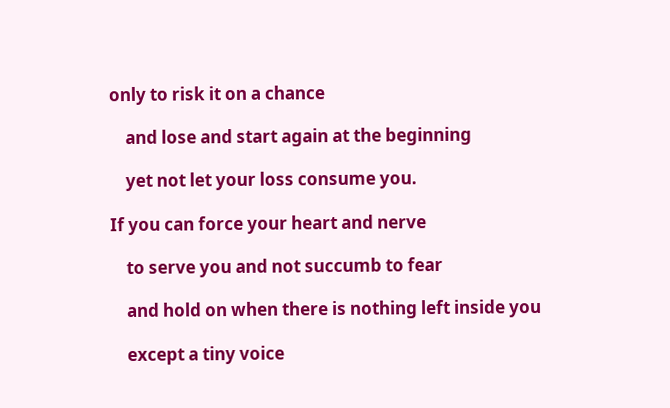only to risk it on a chance

    and lose and start again at the beginning

    yet not let your loss consume you.

If you can force your heart and nerve

    to serve you and not succumb to fear

    and hold on when there is nothing left inside you

    except a tiny voice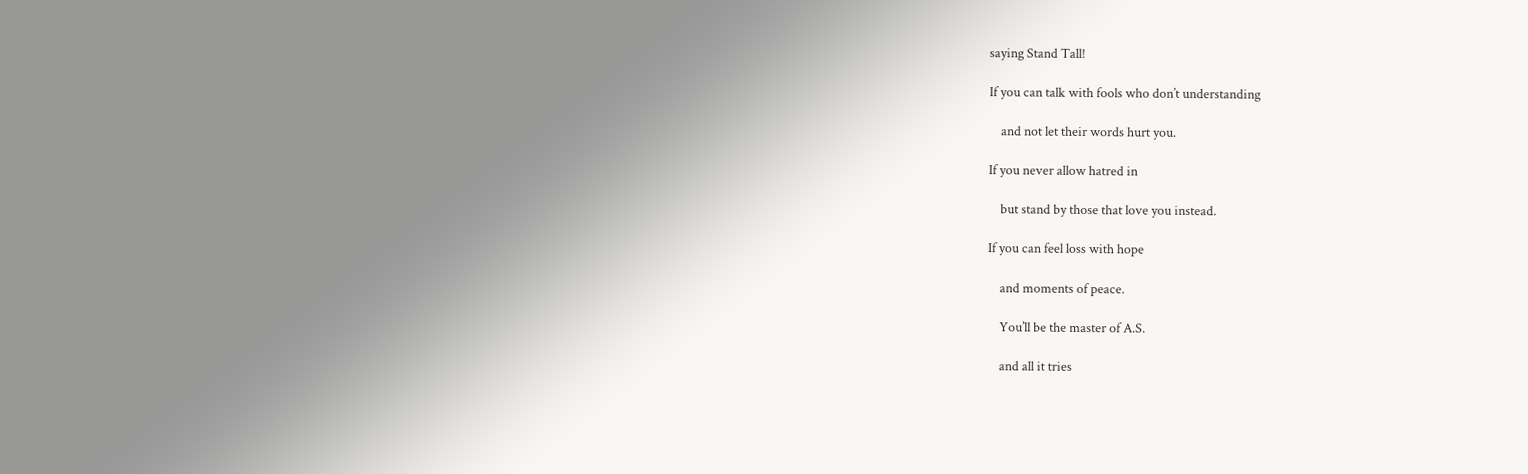saying Stand Tall!

If you can talk with fools who don’t understanding

    and not let their words hurt you.

If you never allow hatred in

    but stand by those that love you instead.

If you can feel loss with hope

    and moments of peace.

    You’ll be the master of A.S.

    and all it tries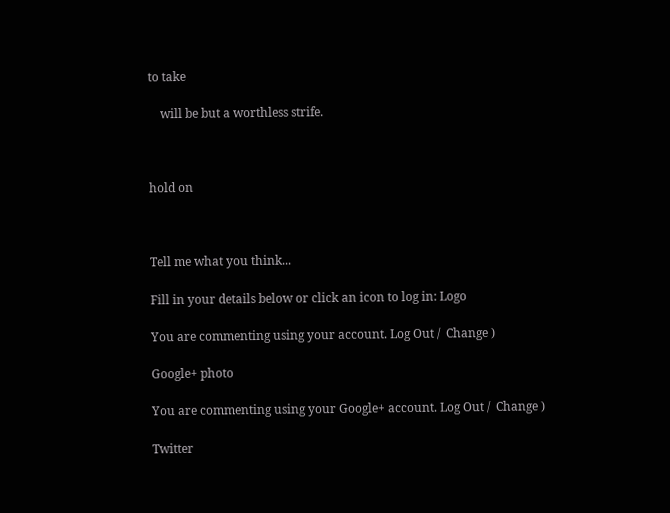to take

    will be but a worthless strife.



hold on



Tell me what you think...

Fill in your details below or click an icon to log in: Logo

You are commenting using your account. Log Out /  Change )

Google+ photo

You are commenting using your Google+ account. Log Out /  Change )

Twitter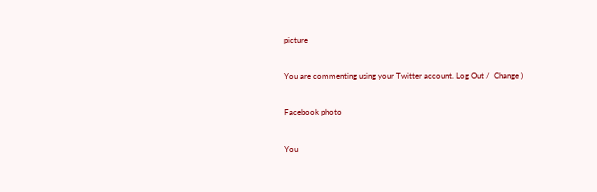picture

You are commenting using your Twitter account. Log Out /  Change )

Facebook photo

You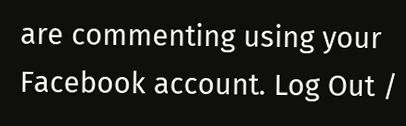are commenting using your Facebook account. Log Out /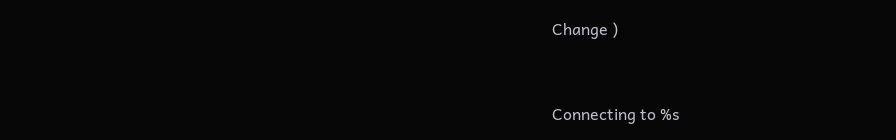Change )


Connecting to %s